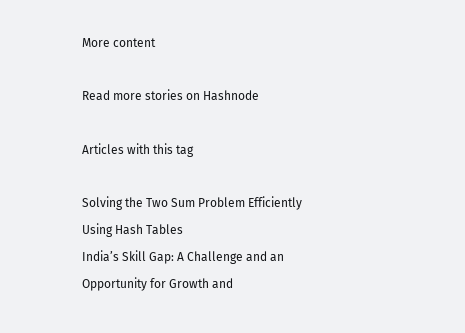More content

Read more stories on Hashnode

Articles with this tag

Solving the Two Sum Problem Efficiently Using Hash Tables
India’s Skill Gap: A Challenge and an Opportunity for Growth and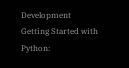Development
Getting Started with Python: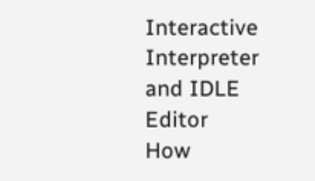Interactive Interpreter and IDLE Editor
How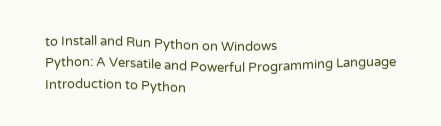to Install and Run Python on Windows
Python: A Versatile and Powerful Programming Language
Introduction to Python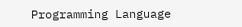Programming Language